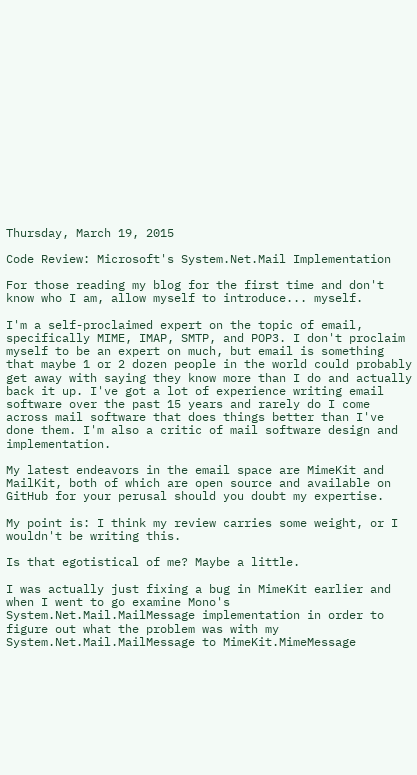Thursday, March 19, 2015

Code Review: Microsoft's System.Net.Mail Implementation

For those reading my blog for the first time and don't know who I am, allow myself to introduce... myself.

I'm a self-proclaimed expert on the topic of email, specifically MIME, IMAP, SMTP, and POP3. I don't proclaim myself to be an expert on much, but email is something that maybe 1 or 2 dozen people in the world could probably get away with saying they know more than I do and actually back it up. I've got a lot of experience writing email software over the past 15 years and rarely do I come across mail software that does things better than I've done them. I'm also a critic of mail software design and implementation.

My latest endeavors in the email space are MimeKit and MailKit, both of which are open source and available on GitHub for your perusal should you doubt my expertise.

My point is: I think my review carries some weight, or I wouldn't be writing this.

Is that egotistical of me? Maybe a little.

I was actually just fixing a bug in MimeKit earlier and when I went to go examine Mono's System.Net.Mail.MailMessage implementation in order to figure out what the problem was with my System.Net.Mail.MailMessage to MimeKit.MimeMessage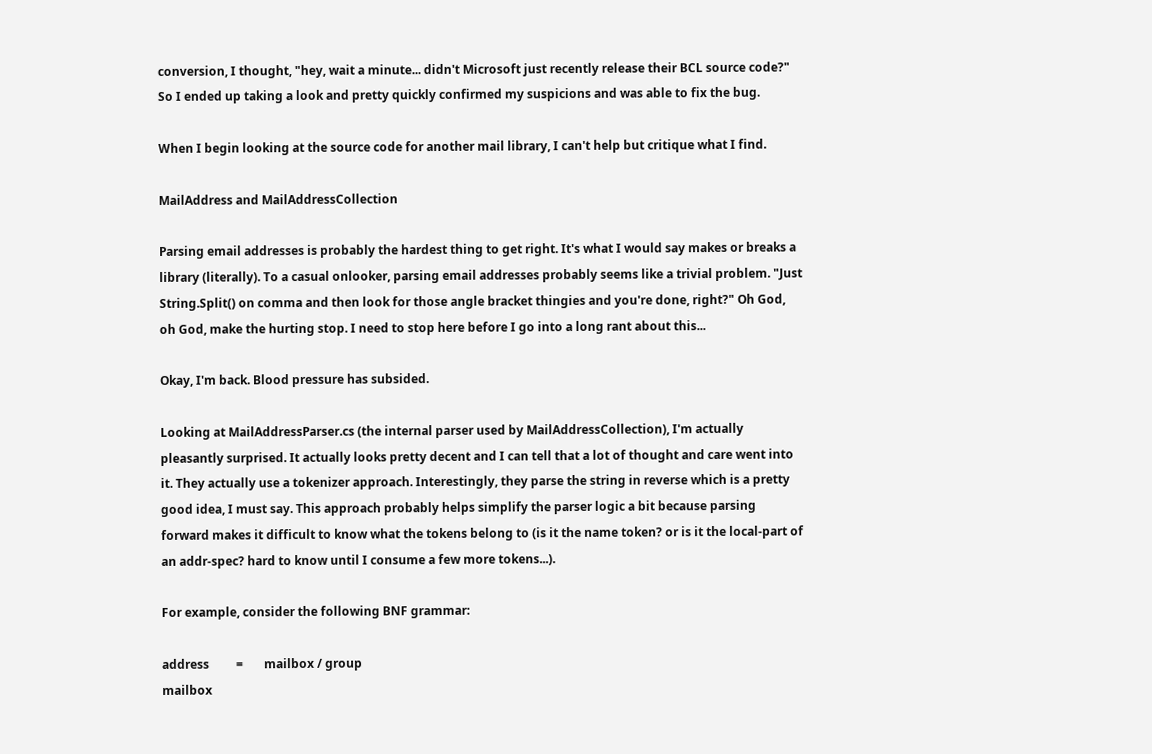conversion, I thought, "hey, wait a minute... didn't Microsoft just recently release their BCL source code?" So I ended up taking a look and pretty quickly confirmed my suspicions and was able to fix the bug.

When I begin looking at the source code for another mail library, I can't help but critique what I find.

MailAddress and MailAddressCollection

Parsing email addresses is probably the hardest thing to get right. It's what I would say makes or breaks a library (literally). To a casual onlooker, parsing email addresses probably seems like a trivial problem. "Just String.Split() on comma and then look for those angle bracket thingies and you're done, right?" Oh God, oh God, make the hurting stop. I need to stop here before I go into a long rant about this...

Okay, I'm back. Blood pressure has subsided.

Looking at MailAddressParser.cs (the internal parser used by MailAddressCollection), I'm actually pleasantly surprised. It actually looks pretty decent and I can tell that a lot of thought and care went into it. They actually use a tokenizer approach. Interestingly, they parse the string in reverse which is a pretty good idea, I must say. This approach probably helps simplify the parser logic a bit because parsing forward makes it difficult to know what the tokens belong to (is it the name token? or is it the local-part of an addr-spec? hard to know until I consume a few more tokens...).

For example, consider the following BNF grammar:

address         =       mailbox / group
mailbox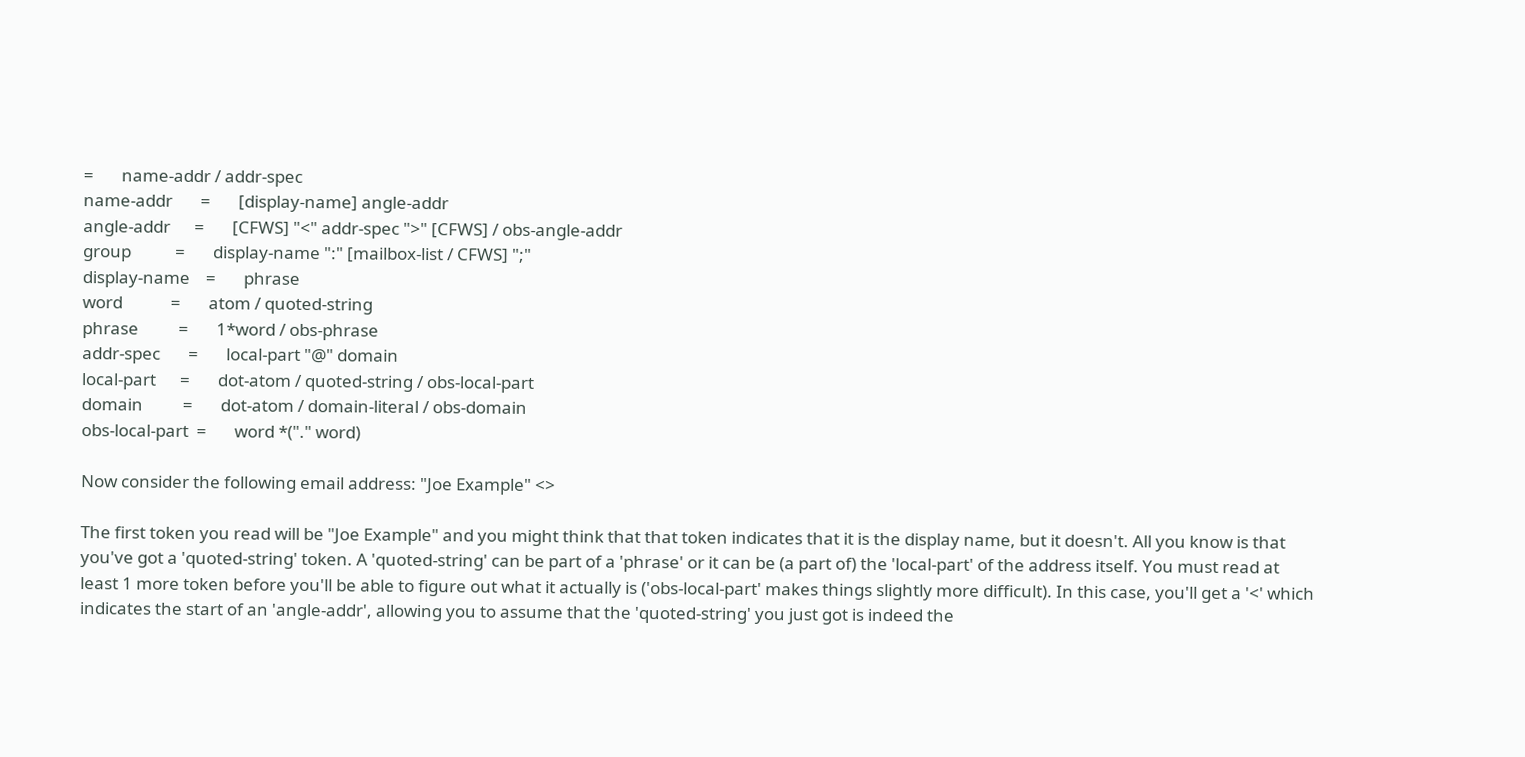=       name-addr / addr-spec
name-addr       =       [display-name] angle-addr
angle-addr      =       [CFWS] "<" addr-spec ">" [CFWS] / obs-angle-addr
group           =       display-name ":" [mailbox-list / CFWS] ";"
display-name    =       phrase
word            =       atom / quoted-string
phrase          =       1*word / obs-phrase
addr-spec       =       local-part "@" domain
local-part      =       dot-atom / quoted-string / obs-local-part
domain          =       dot-atom / domain-literal / obs-domain
obs-local-part  =       word *("." word)

Now consider the following email address: "Joe Example" <>

The first token you read will be "Joe Example" and you might think that that token indicates that it is the display name, but it doesn't. All you know is that you've got a 'quoted-string' token. A 'quoted-string' can be part of a 'phrase' or it can be (a part of) the 'local-part' of the address itself. You must read at least 1 more token before you'll be able to figure out what it actually is ('obs-local-part' makes things slightly more difficult). In this case, you'll get a '<' which indicates the start of an 'angle-addr', allowing you to assume that the 'quoted-string' you just got is indeed the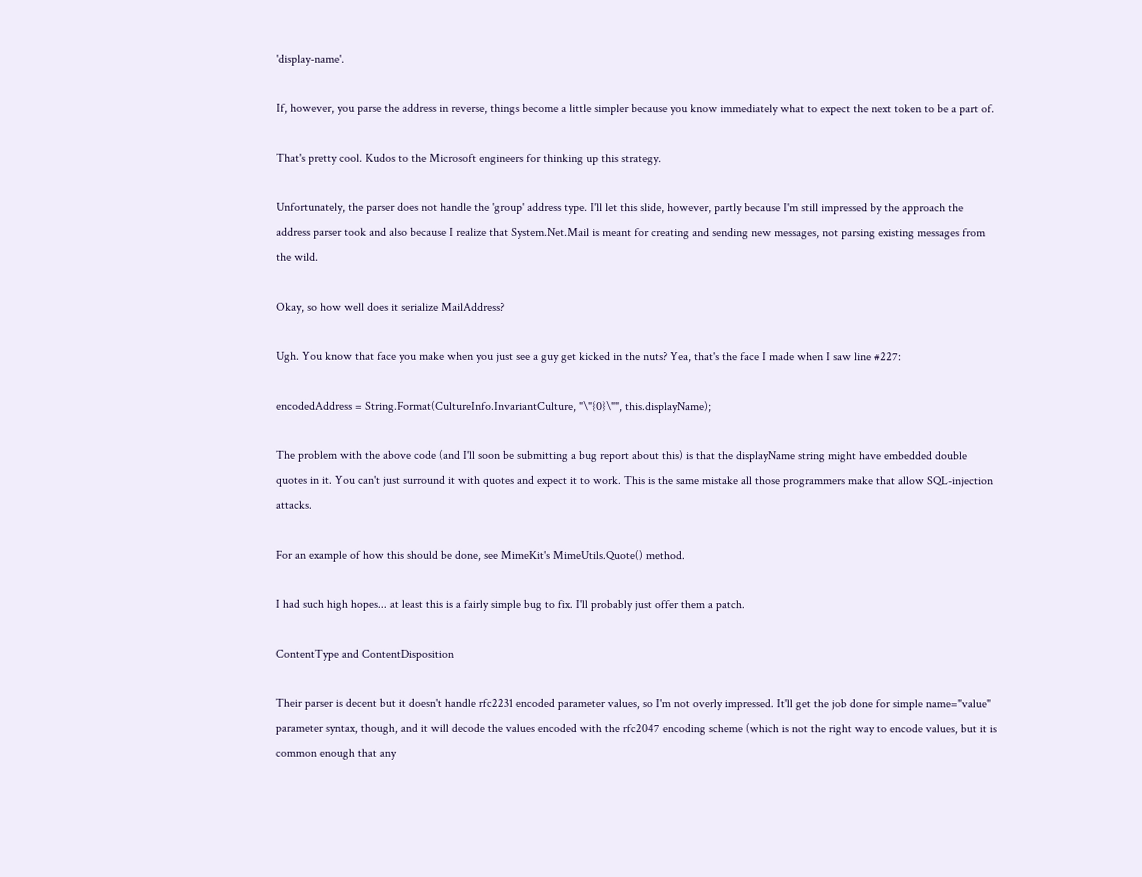'display-name'.

If, however, you parse the address in reverse, things become a little simpler because you know immediately what to expect the next token to be a part of.

That's pretty cool. Kudos to the Microsoft engineers for thinking up this strategy.

Unfortunately, the parser does not handle the 'group' address type. I'll let this slide, however, partly because I'm still impressed by the approach the address parser took and also because I realize that System.Net.Mail is meant for creating and sending new messages, not parsing existing messages from the wild.

Okay, so how well does it serialize MailAddress?

Ugh. You know that face you make when you just see a guy get kicked in the nuts? Yea, that's the face I made when I saw line #227:

encodedAddress = String.Format(CultureInfo.InvariantCulture, "\"{0}\"", this.displayName);

The problem with the above code (and I'll soon be submitting a bug report about this) is that the displayName string might have embedded double quotes in it. You can't just surround it with quotes and expect it to work. This is the same mistake all those programmers make that allow SQL-injection attacks.

For an example of how this should be done, see MimeKit's MimeUtils.Quote() method.

I had such high hopes... at least this is a fairly simple bug to fix. I'll probably just offer them a patch.

ContentType and ContentDisposition

Their parser is decent but it doesn't handle rfc2231 encoded parameter values, so I'm not overly impressed. It'll get the job done for simple name="value" parameter syntax, though, and it will decode the values encoded with the rfc2047 encoding scheme (which is not the right way to encode values, but it is common enough that any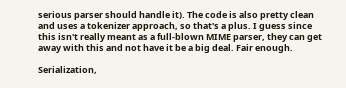serious parser should handle it). The code is also pretty clean and uses a tokenizer approach, so that's a plus. I guess since this isn't really meant as a full-blown MIME parser, they can get away with this and not have it be a big deal. Fair enough.

Serialization,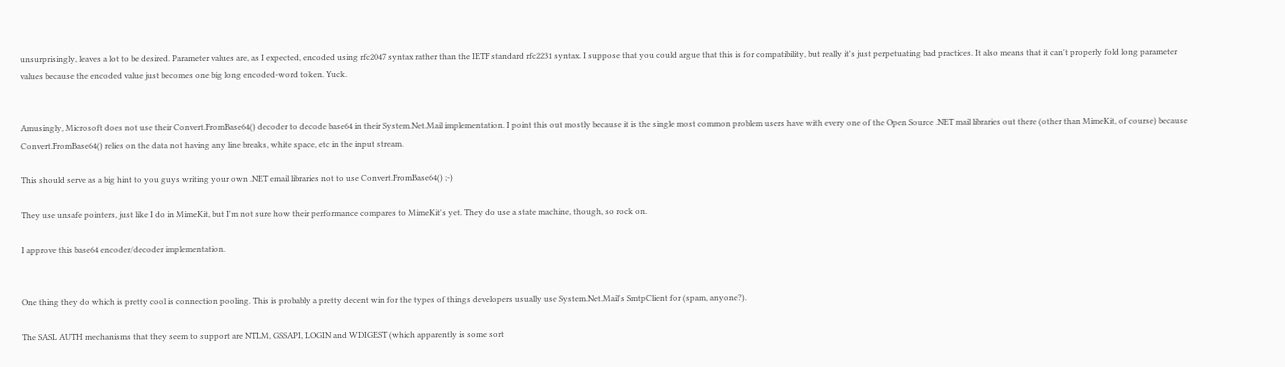unsurprisingly, leaves a lot to be desired. Parameter values are, as I expected, encoded using rfc2047 syntax rather than the IETF standard rfc2231 syntax. I suppose that you could argue that this is for compatibility, but really it's just perpetuating bad practices. It also means that it can't properly fold long parameter values because the encoded value just becomes one big long encoded-word token. Yuck.


Amusingly, Microsoft does not use their Convert.FromBase64() decoder to decode base64 in their System.Net.Mail implementation. I point this out mostly because it is the single most common problem users have with every one of the Open Source .NET mail libraries out there (other than MimeKit, of course) because Convert.FromBase64() relies on the data not having any line breaks, white space, etc in the input stream.

This should serve as a big hint to you guys writing your own .NET email libraries not to use Convert.FromBase64() ;-)

They use unsafe pointers, just like I do in MimeKit, but I'm not sure how their performance compares to MimeKit's yet. They do use a state machine, though, so rock on.

I approve this base64 encoder/decoder implementation.


One thing they do which is pretty cool is connection pooling. This is probably a pretty decent win for the types of things developers usually use System.Net.Mail's SmtpClient for (spam, anyone?).

The SASL AUTH mechanisms that they seem to support are NTLM, GSSAPI, LOGIN and WDIGEST (which apparently is some sort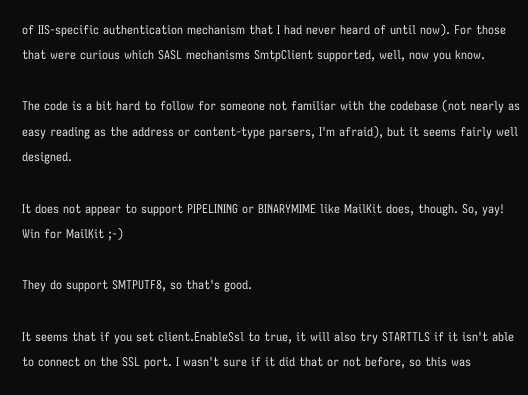of IIS-specific authentication mechanism that I had never heard of until now). For those that were curious which SASL mechanisms SmtpClient supported, well, now you know.

The code is a bit hard to follow for someone not familiar with the codebase (not nearly as easy reading as the address or content-type parsers, I'm afraid), but it seems fairly well designed.

It does not appear to support PIPELINING or BINARYMIME like MailKit does, though. So, yay! Win for MailKit ;-)

They do support SMTPUTF8, so that's good.

It seems that if you set client.EnableSsl to true, it will also try STARTTLS if it isn't able to connect on the SSL port. I wasn't sure if it did that or not before, so this was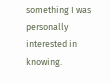something I was personally interested in knowing.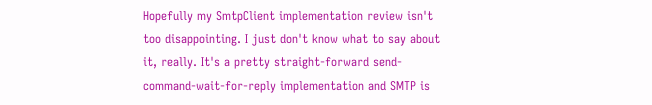Hopefully my SmtpClient implementation review isn't too disappointing. I just don't know what to say about it, really. It's a pretty straight-forward send-command-wait-for-reply implementation and SMTP is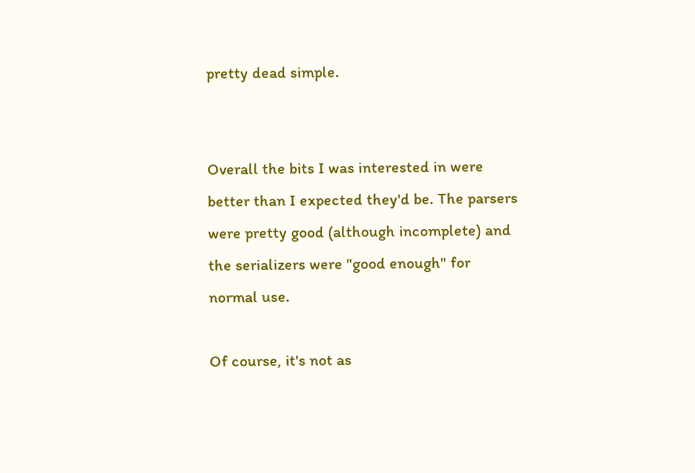pretty dead simple.


Overall the bits I was interested in were better than I expected they'd be. The parsers were pretty good (although incomplete) and the serializers were "good enough" for normal use.

Of course, it's not as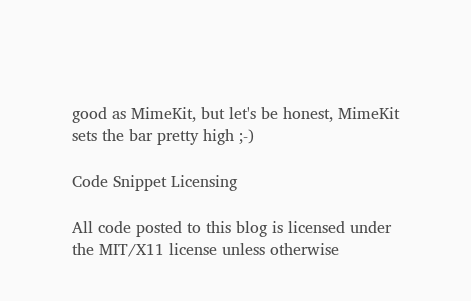good as MimeKit, but let's be honest, MimeKit sets the bar pretty high ;-)

Code Snippet Licensing

All code posted to this blog is licensed under the MIT/X11 license unless otherwise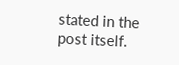stated in the post itself.